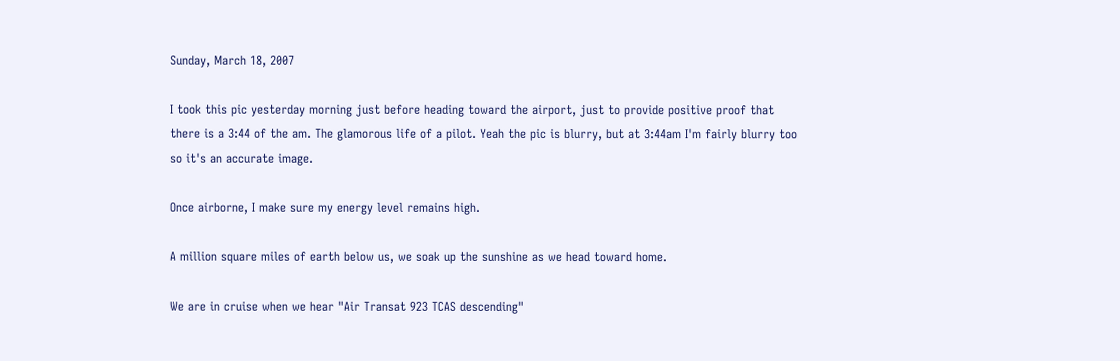Sunday, March 18, 2007

I took this pic yesterday morning just before heading toward the airport, just to provide positive proof that there is a 3:44 of the am. The glamorous life of a pilot. Yeah the pic is blurry, but at 3:44am I'm fairly blurry too so it's an accurate image.

Once airborne, I make sure my energy level remains high.

A million square miles of earth below us, we soak up the sunshine as we head toward home.

We are in cruise when we hear "Air Transat 923 TCAS descending"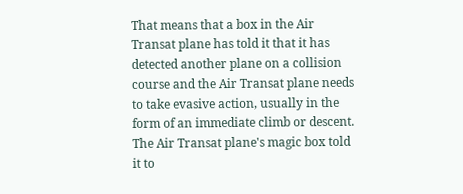That means that a box in the Air Transat plane has told it that it has detected another plane on a collision course and the Air Transat plane needs to take evasive action, usually in the form of an immediate climb or descent. The Air Transat plane's magic box told it to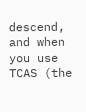descend, and when you use TCAS (the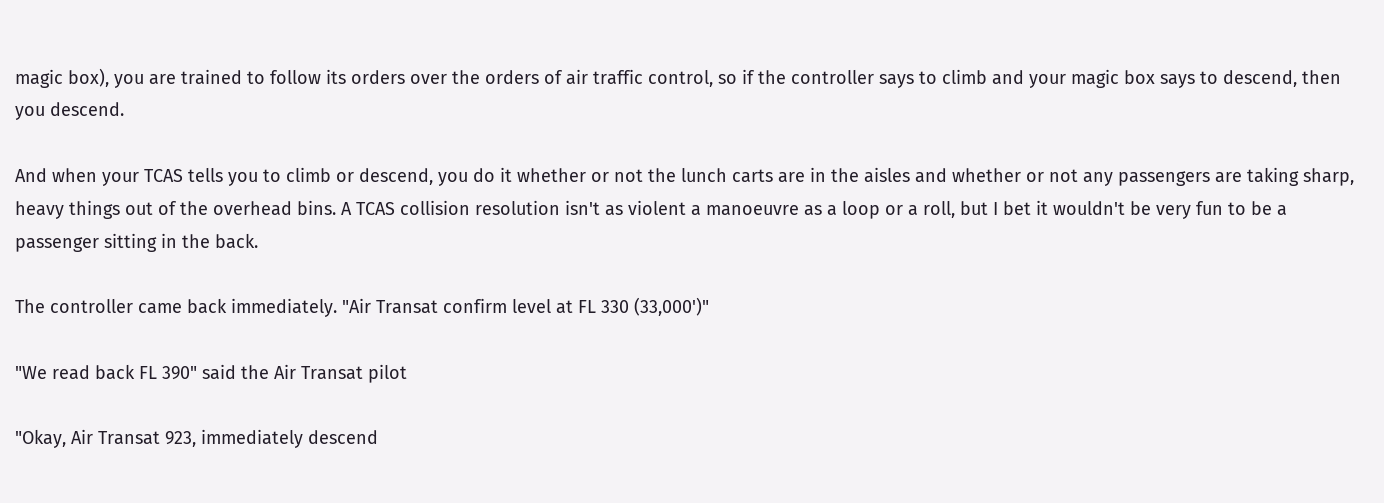magic box), you are trained to follow its orders over the orders of air traffic control, so if the controller says to climb and your magic box says to descend, then you descend.

And when your TCAS tells you to climb or descend, you do it whether or not the lunch carts are in the aisles and whether or not any passengers are taking sharp, heavy things out of the overhead bins. A TCAS collision resolution isn't as violent a manoeuvre as a loop or a roll, but I bet it wouldn't be very fun to be a passenger sitting in the back.

The controller came back immediately. "Air Transat confirm level at FL 330 (33,000')"

"We read back FL 390" said the Air Transat pilot

"Okay, Air Transat 923, immediately descend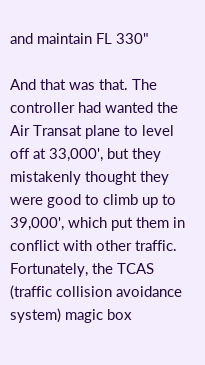and maintain FL 330"

And that was that. The controller had wanted the Air Transat plane to level off at 33,000', but they mistakenly thought they were good to climb up to 39,000', which put them in conflict with other traffic. Fortunately, the TCAS (traffic collision avoidance system) magic box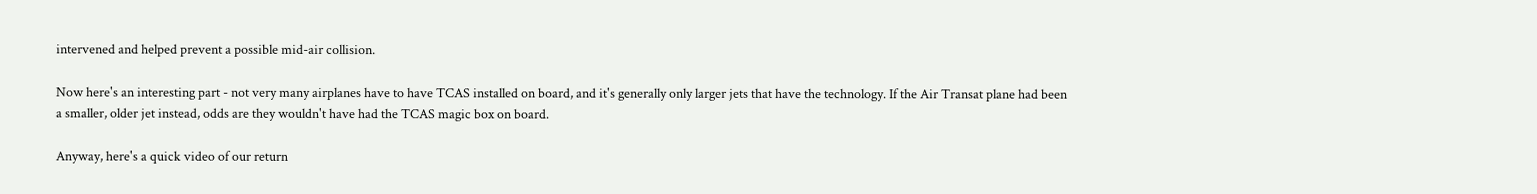intervened and helped prevent a possible mid-air collision.

Now here's an interesting part - not very many airplanes have to have TCAS installed on board, and it's generally only larger jets that have the technology. If the Air Transat plane had been a smaller, older jet instead, odds are they wouldn't have had the TCAS magic box on board.

Anyway, here's a quick video of our return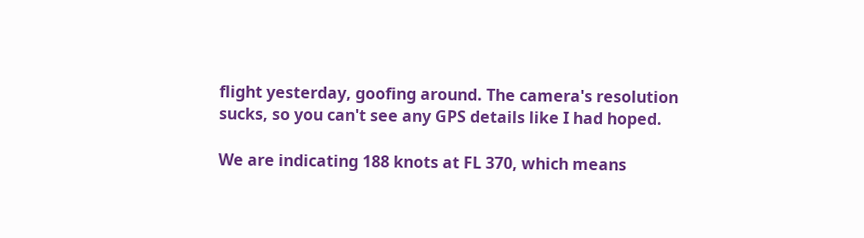flight yesterday, goofing around. The camera's resolution sucks, so you can't see any GPS details like I had hoped.

We are indicating 188 knots at FL 370, which means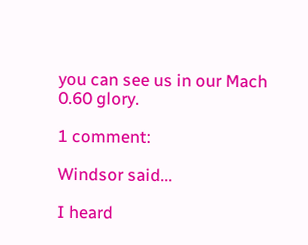you can see us in our Mach 0.60 glory.

1 comment:

Windsor said...

I heard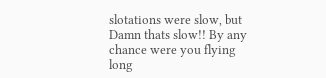slotations were slow, but Damn thats slow!! By any chance were you flying long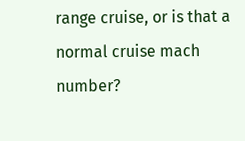range cruise, or is that a normal cruise mach number?